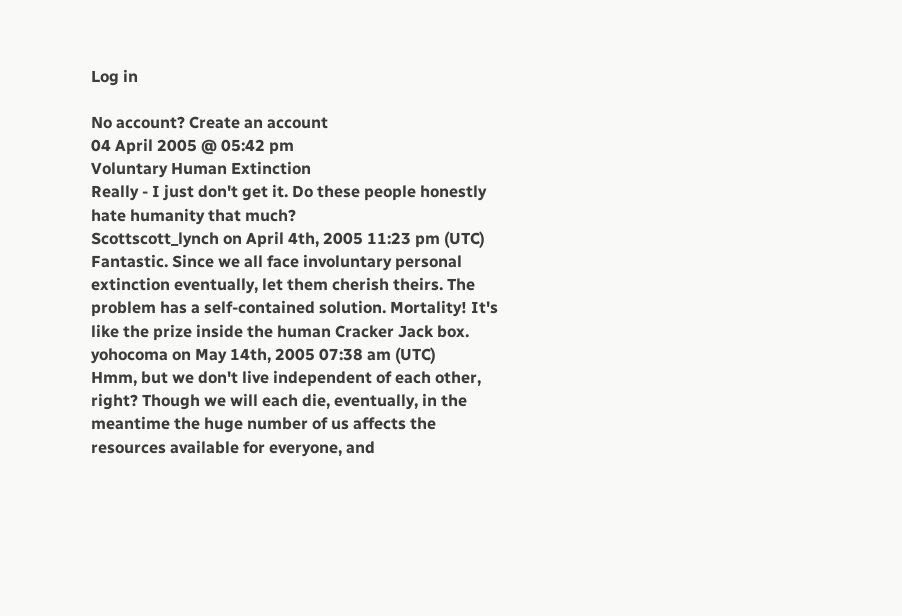Log in

No account? Create an account
04 April 2005 @ 05:42 pm
Voluntary Human Extinction
Really - I just don't get it. Do these people honestly hate humanity that much?
Scottscott_lynch on April 4th, 2005 11:23 pm (UTC)
Fantastic. Since we all face involuntary personal extinction eventually, let them cherish theirs. The problem has a self-contained solution. Mortality! It's like the prize inside the human Cracker Jack box.
yohocoma on May 14th, 2005 07:38 am (UTC)
Hmm, but we don't live independent of each other, right? Though we will each die, eventually, in the meantime the huge number of us affects the resources available for everyone, and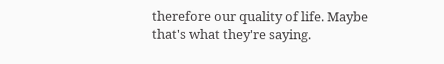therefore our quality of life. Maybe that's what they're saying.